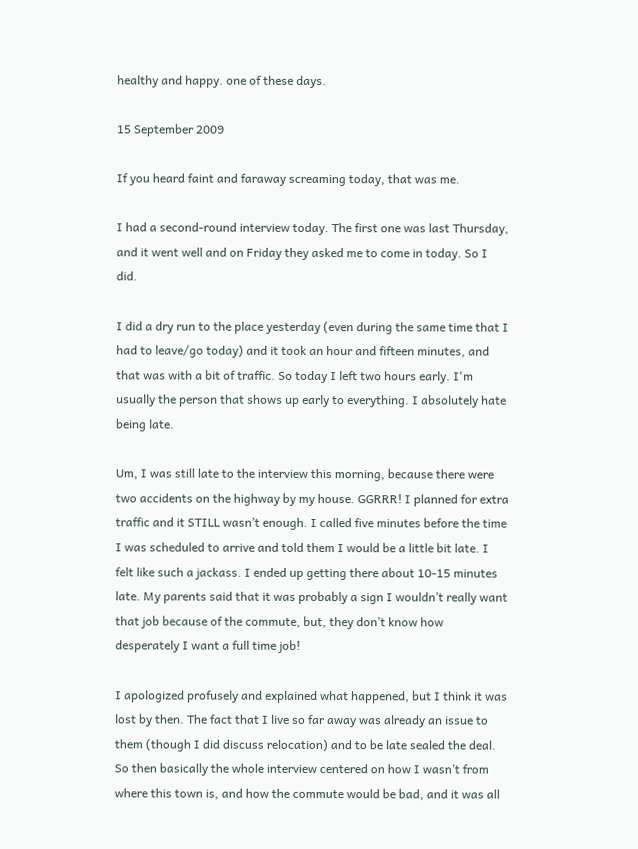healthy and happy. one of these days.

15 September 2009

If you heard faint and faraway screaming today, that was me.

I had a second-round interview today. The first one was last Thursday, and it went well and on Friday they asked me to come in today. So I did.

I did a dry run to the place yesterday (even during the same time that I had to leave/go today) and it took an hour and fifteen minutes, and that was with a bit of traffic. So today I left two hours early. I'm usually the person that shows up early to everything. I absolutely hate being late.

Um, I was still late to the interview this morning, because there were two accidents on the highway by my house. GGRRR! I planned for extra traffic and it STILL wasn’t enough. I called five minutes before the time I was scheduled to arrive and told them I would be a little bit late. I felt like such a jackass. I ended up getting there about 10-15 minutes late. My parents said that it was probably a sign I wouldn’t really want that job because of the commute, but, they don’t know how desperately I want a full time job!

I apologized profusely and explained what happened, but I think it was lost by then. The fact that I live so far away was already an issue to them (though I did discuss relocation) and to be late sealed the deal. So then basically the whole interview centered on how I wasn’t from where this town is, and how the commute would be bad, and it was all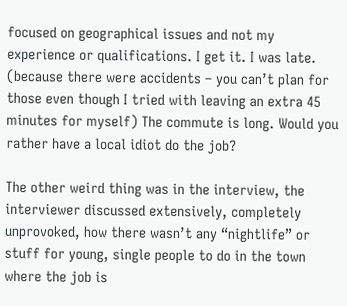focused on geographical issues and not my experience or qualifications. I get it. I was late. (because there were accidents – you can’t plan for those even though I tried with leaving an extra 45 minutes for myself) The commute is long. Would you rather have a local idiot do the job?

The other weird thing was in the interview, the interviewer discussed extensively, completely unprovoked, how there wasn’t any “nightlife” or stuff for young, single people to do in the town where the job is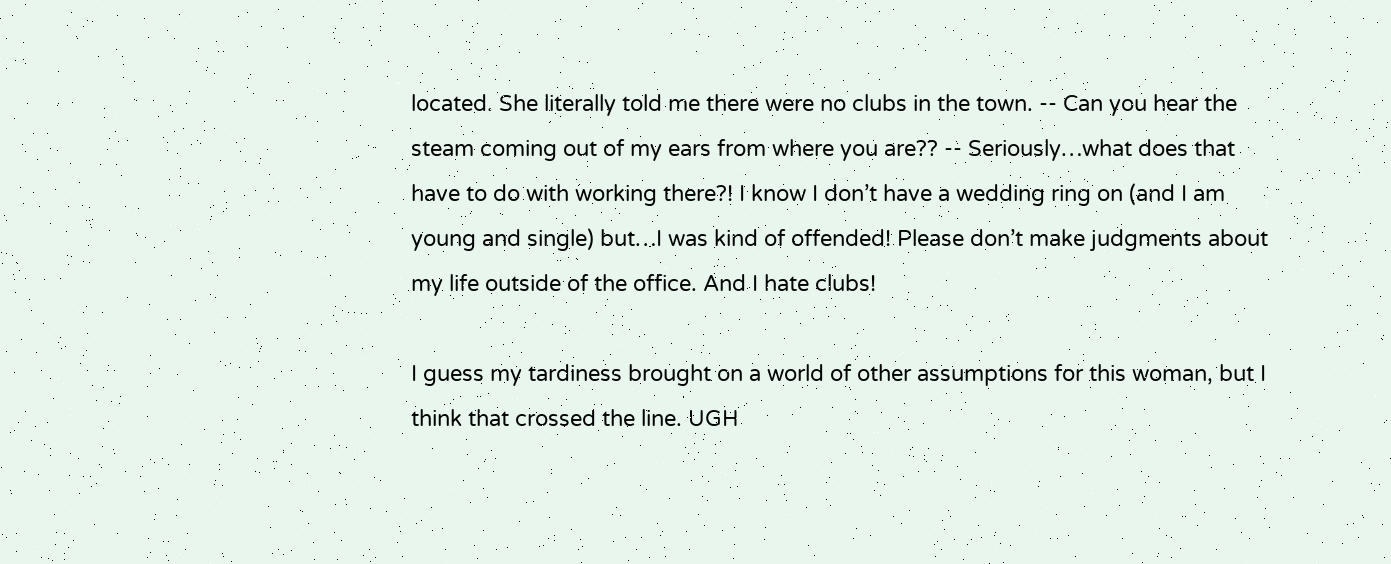located. She literally told me there were no clubs in the town. -- Can you hear the steam coming out of my ears from where you are?? -- Seriously…what does that have to do with working there?! I know I don’t have a wedding ring on (and I am young and single) but…I was kind of offended! Please don’t make judgments about my life outside of the office. And I hate clubs!

I guess my tardiness brought on a world of other assumptions for this woman, but I think that crossed the line. UGH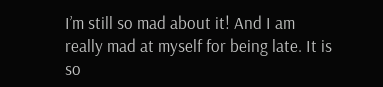I’m still so mad about it! And I am really mad at myself for being late. It is so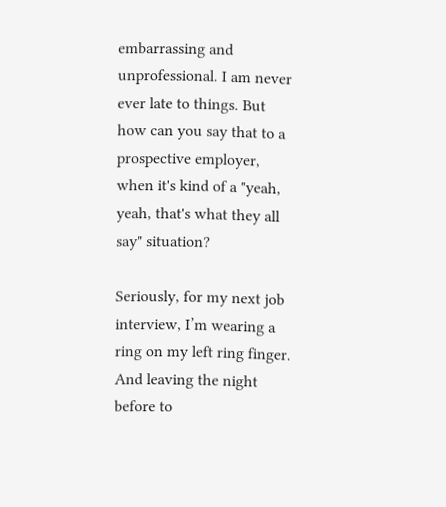embarrassing and unprofessional. I am never ever late to things. But how can you say that to a prospective employer, when it's kind of a "yeah, yeah, that's what they all say" situation?

Seriously, for my next job interview, I’m wearing a ring on my left ring finger. And leaving the night before to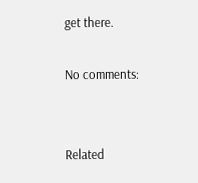get there.

No comments:


Related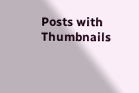Posts with Thumbnails